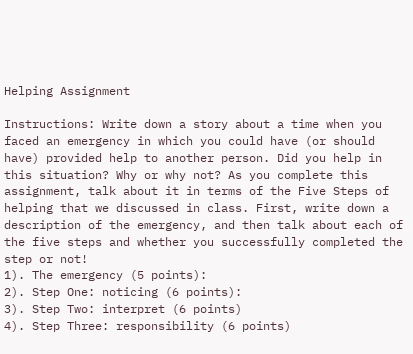Helping Assignment

Instructions: Write down a story about a time when you faced an emergency in which you could have (or should have) provided help to another person. Did you help in this situation? Why or why not? As you complete this assignment, talk about it in terms of the Five Steps of helping that we discussed in class. First, write down a description of the emergency, and then talk about each of the five steps and whether you successfully completed the step or not!
1). The emergency (5 points):
2). Step One: noticing (6 points):
3). Step Two: interpret (6 points)
4). Step Three: responsibility (6 points)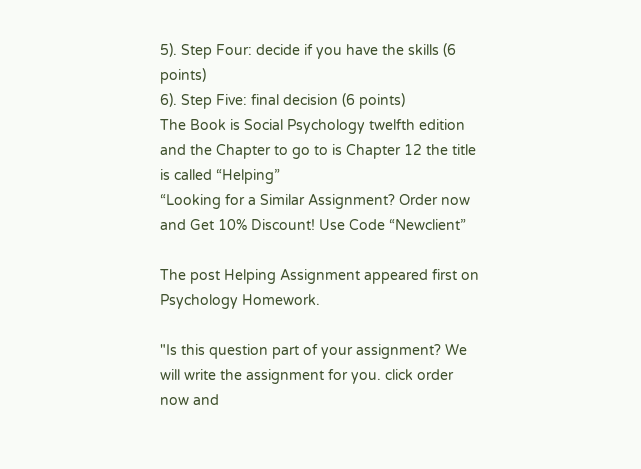5). Step Four: decide if you have the skills (6 points)
6). Step Five: final decision (6 points)
The Book is Social Psychology twelfth edition and the Chapter to go to is Chapter 12 the title is called “Helping”
“Looking for a Similar Assignment? Order now and Get 10% Discount! Use Code “Newclient”

The post Helping Assignment appeared first on Psychology Homework.

"Is this question part of your assignment? We will write the assignment for you. click order now and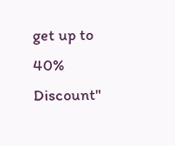get up to 40% Discount"